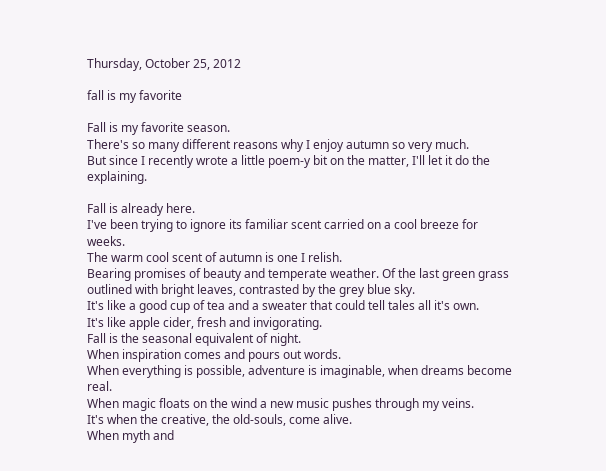Thursday, October 25, 2012

fall is my favorite

Fall is my favorite season.
There's so many different reasons why I enjoy autumn so very much.
But since I recently wrote a little poem-y bit on the matter, I'll let it do the explaining.

Fall is already here.
I've been trying to ignore its familiar scent carried on a cool breeze for weeks.
The warm cool scent of autumn is one I relish.
Bearing promises of beauty and temperate weather. Of the last green grass outlined with bright leaves, contrasted by the grey blue sky.
It's like a good cup of tea and a sweater that could tell tales all it's own.
It's like apple cider, fresh and invigorating.
Fall is the seasonal equivalent of night.
When inspiration comes and pours out words.
When everything is possible, adventure is imaginable, when dreams become real.
When magic floats on the wind a new music pushes through my veins.
It's when the creative, the old-souls, come alive.
When myth and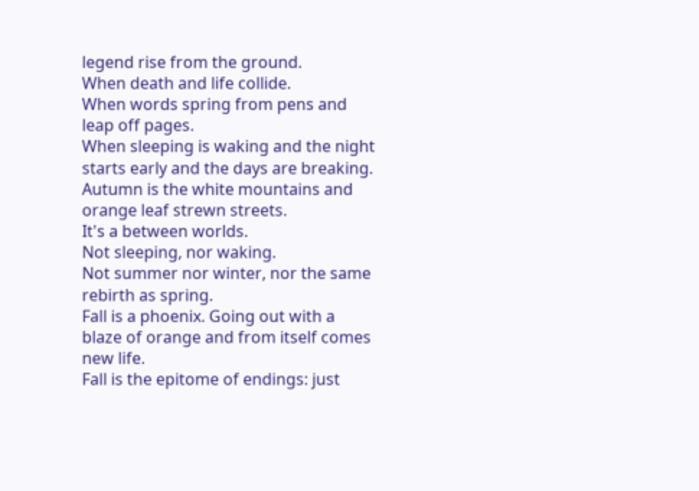legend rise from the ground.
When death and life collide.
When words spring from pens and leap off pages.
When sleeping is waking and the night starts early and the days are breaking.
Autumn is the white mountains and orange leaf strewn streets.
It's a between worlds.
Not sleeping, nor waking.
Not summer nor winter, nor the same rebirth as spring.
Fall is a phoenix. Going out with a blaze of orange and from itself comes new life.
Fall is the epitome of endings: just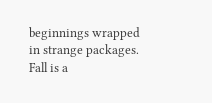beginnings wrapped in strange packages.
Fall is a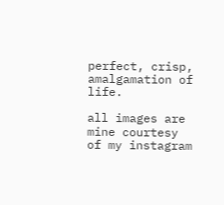perfect, crisp, amalgamation of life.

all images are mine courtesy of my instagram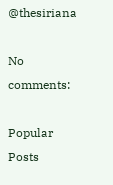@thesiriana

No comments:

Popular Posts